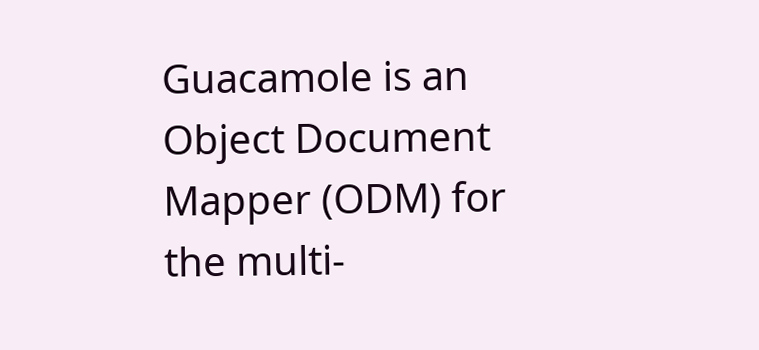Guacamole is an Object Document Mapper (ODM) for the multi-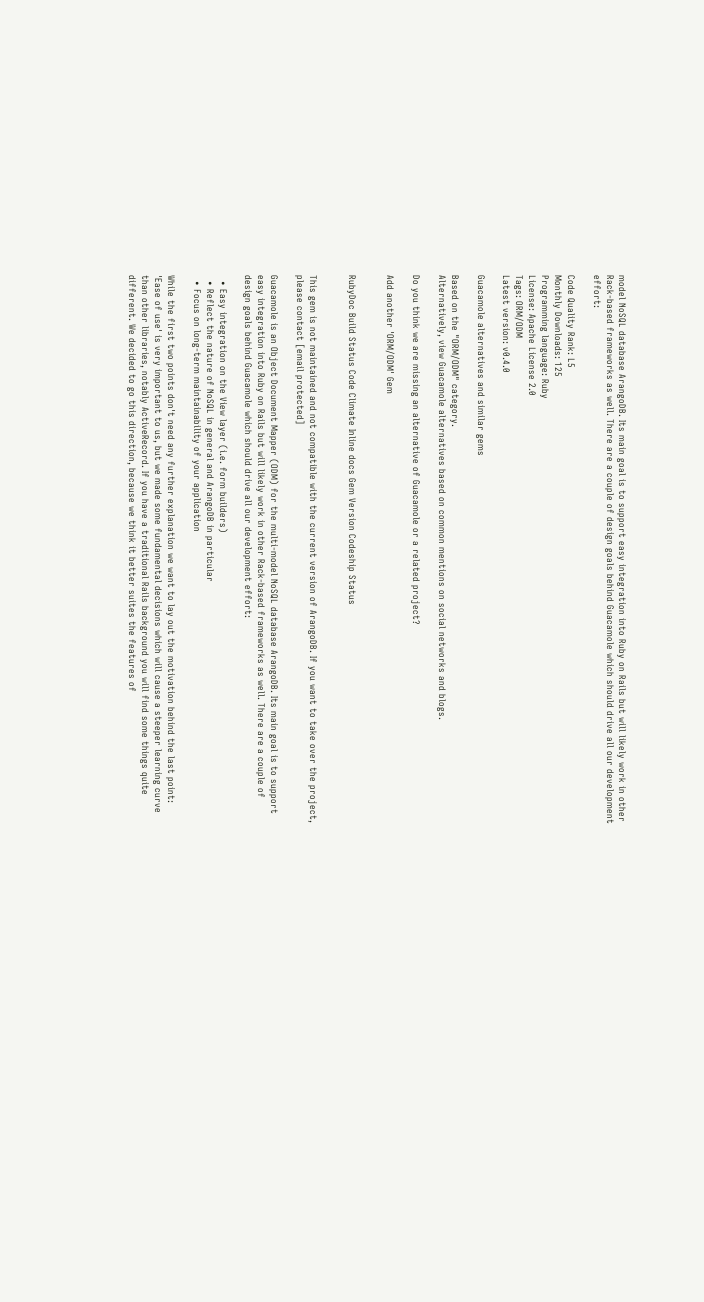model NoSQL database ArangoDB. Its main goal is to support easy integration into Ruby on Rails but will likely work in other Rack-based frameworks as well. There are a couple of design goals behind Guacamole which should drive all our development effort:

Code Quality Rank: L5
Monthly Downloads: 125
Programming language: Ruby
License: Apache License 2.0
Tags: ORM/ODM
Latest version: v0.4.0

Guacamole alternatives and similar gems

Based on the "ORM/ODM" category.
Alternatively, view Guacamole alternatives based on common mentions on social networks and blogs.

Do you think we are missing an alternative of Guacamole or a related project?

Add another 'ORM/ODM' Gem


RubyDoc Build Status Code Climate Inline docs Gem Version Codeship Status


This gem is not maintained and not compatible with the current version of ArangoDB. If you want to take over the project, please contact [email protected]

Guacamole is an Object Document Mapper (ODM) for the multi-model NoSQL database ArangoDB. Its main goal is to support easy integration into Ruby on Rails but will likely work in other Rack-based frameworks as well. There are a couple of design goals behind Guacamole which should drive all our development effort:

  • Easy integration on the View layer (i.e. form builders)
  • Reflect the nature of NoSQL in general and ArangoDB in particular
  • Focus on long-term maintainability of your application

While the first two points don't need any further explanation we want to lay out the motivation behind the last point: 'Ease of use' is very important to us, but we made some fundamental decisions which will cause a steeper learning curve than other libraries, notably ActiveRecord. If you have a traditional Rails background you will find some things quite different. We decided to go this direction, because we think it better suites the features of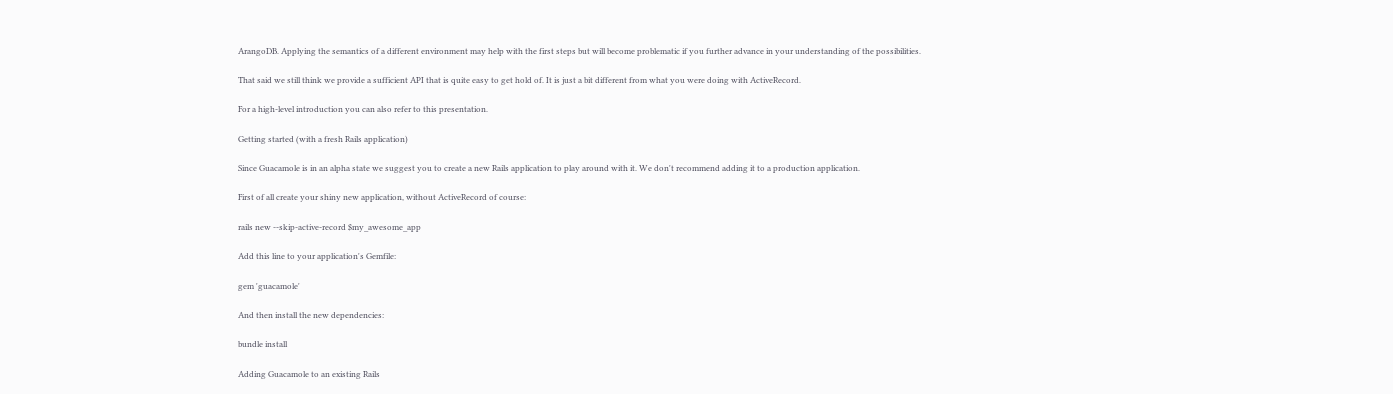ArangoDB. Applying the semantics of a different environment may help with the first steps but will become problematic if you further advance in your understanding of the possibilities.

That said we still think we provide a sufficient API that is quite easy to get hold of. It is just a bit different from what you were doing with ActiveRecord.

For a high-level introduction you can also refer to this presentation.

Getting started (with a fresh Rails application)

Since Guacamole is in an alpha state we suggest you to create a new Rails application to play around with it. We don't recommend adding it to a production application.

First of all create your shiny new application, without ActiveRecord of course:

rails new --skip-active-record $my_awesome_app

Add this line to your application's Gemfile:

gem 'guacamole'

And then install the new dependencies:

bundle install

Adding Guacamole to an existing Rails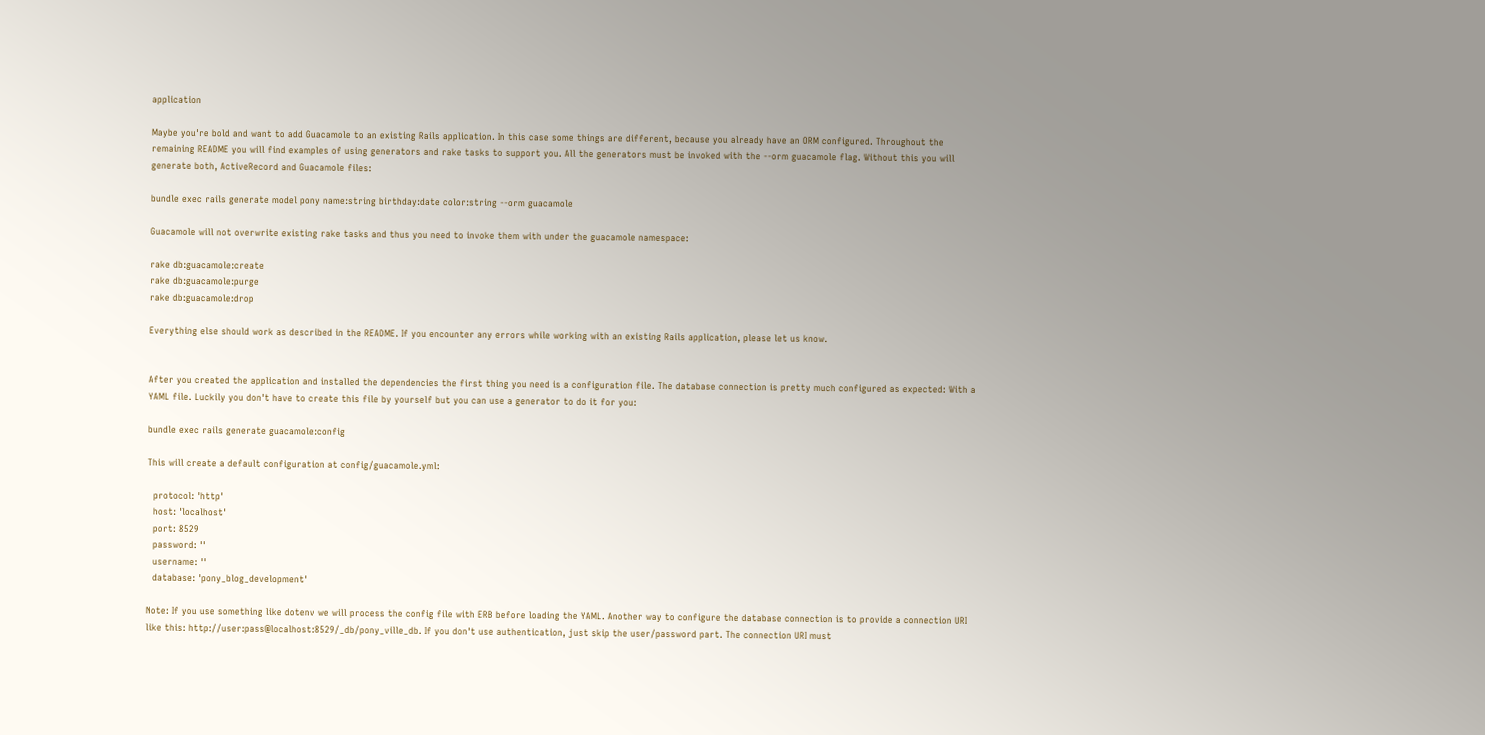application

Maybe you're bold and want to add Guacamole to an existing Rails application. In this case some things are different, because you already have an ORM configured. Throughout the remaining README you will find examples of using generators and rake tasks to support you. All the generators must be invoked with the --orm guacamole flag. Without this you will generate both, ActiveRecord and Guacamole files:

bundle exec rails generate model pony name:string birthday:date color:string --orm guacamole

Guacamole will not overwrite existing rake tasks and thus you need to invoke them with under the guacamole namespace:

rake db:guacamole:create
rake db:guacamole:purge
rake db:guacamole:drop

Everything else should work as described in the README. If you encounter any errors while working with an existing Rails application, please let us know.


After you created the application and installed the dependencies the first thing you need is a configuration file. The database connection is pretty much configured as expected: With a YAML file. Luckily you don't have to create this file by yourself but you can use a generator to do it for you:

bundle exec rails generate guacamole:config

This will create a default configuration at config/guacamole.yml:

  protocol: 'http'
  host: 'localhost'
  port: 8529
  password: ''
  username: ''
  database: 'pony_blog_development'

Note: If you use something like dotenv we will process the config file with ERB before loading the YAML. Another way to configure the database connection is to provide a connection URI like this: http://user:pass@localhost:8529/_db/pony_ville_db. If you don't use authentication, just skip the user/password part. The connection URI must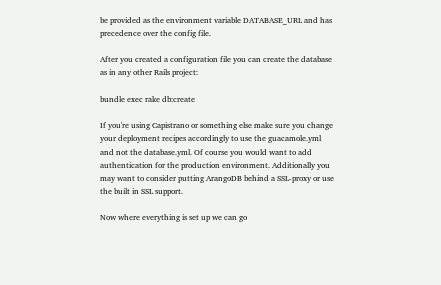be provided as the environment variable DATABASE_URL and has precedence over the config file.

After you created a configuration file you can create the database as in any other Rails project:

bundle exec rake db:create

If you're using Capistrano or something else make sure you change your deployment recipes accordingly to use the guacamole.yml and not the database.yml. Of course you would want to add authentication for the production environment. Additionally you may want to consider putting ArangoDB behind a SSL-proxy or use the built in SSL support.

Now where everything is set up we can go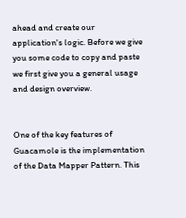ahead and create our application's logic. Before we give you some code to copy and paste we first give you a general usage and design overview.


One of the key features of Guacamole is the implementation of the Data Mapper Pattern. This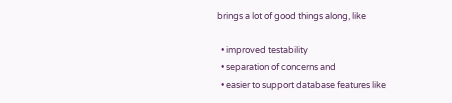brings a lot of good things along, like

  • improved testability
  • separation of concerns and
  • easier to support database features like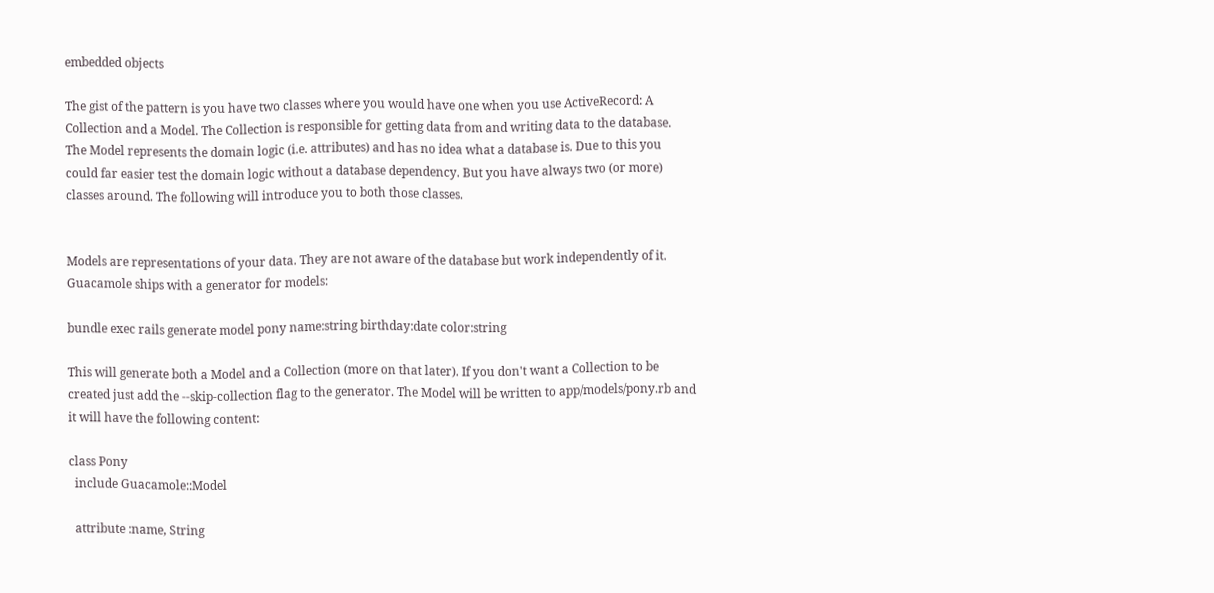embedded objects

The gist of the pattern is you have two classes where you would have one when you use ActiveRecord: A Collection and a Model. The Collection is responsible for getting data from and writing data to the database. The Model represents the domain logic (i.e. attributes) and has no idea what a database is. Due to this you could far easier test the domain logic without a database dependency. But you have always two (or more) classes around. The following will introduce you to both those classes.


Models are representations of your data. They are not aware of the database but work independently of it. Guacamole ships with a generator for models:

bundle exec rails generate model pony name:string birthday:date color:string

This will generate both a Model and a Collection (more on that later). If you don't want a Collection to be created just add the --skip-collection flag to the generator. The Model will be written to app/models/pony.rb and it will have the following content:

class Pony
  include Guacamole::Model

  attribute :name, String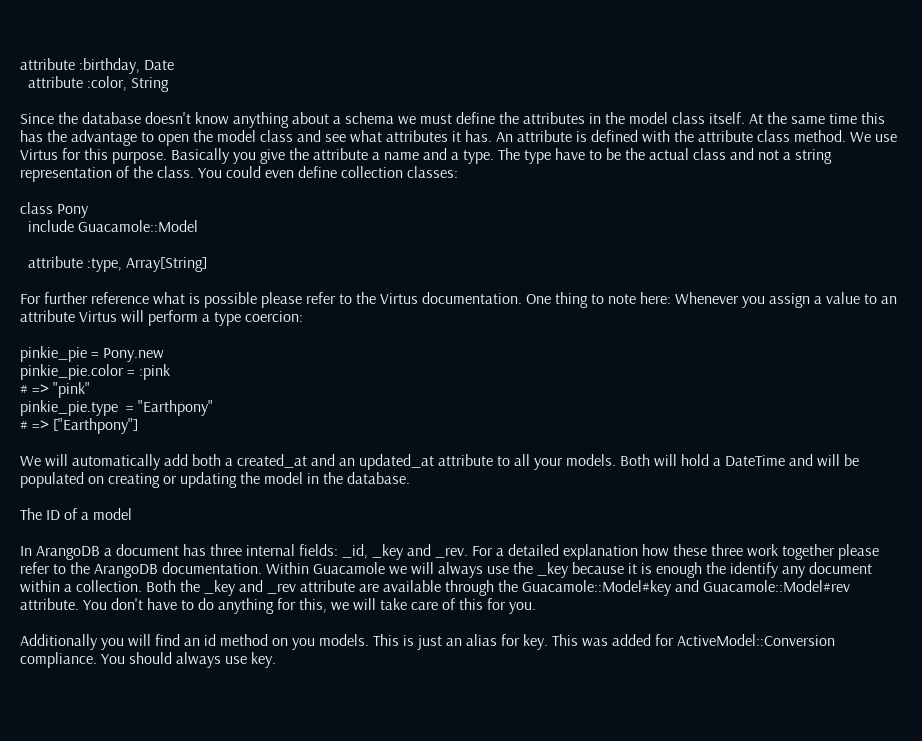attribute :birthday, Date
  attribute :color, String

Since the database doesn't know anything about a schema we must define the attributes in the model class itself. At the same time this has the advantage to open the model class and see what attributes it has. An attribute is defined with the attribute class method. We use Virtus for this purpose. Basically you give the attribute a name and a type. The type have to be the actual class and not a string representation of the class. You could even define collection classes:

class Pony
  include Guacamole::Model

  attribute :type, Array[String]

For further reference what is possible please refer to the Virtus documentation. One thing to note here: Whenever you assign a value to an attribute Virtus will perform a type coercion:

pinkie_pie = Pony.new
pinkie_pie.color = :pink
# => "pink"
pinkie_pie.type  = "Earthpony"
# => ["Earthpony"]

We will automatically add both a created_at and an updated_at attribute to all your models. Both will hold a DateTime and will be populated on creating or updating the model in the database.

The ID of a model

In ArangoDB a document has three internal fields: _id, _key and _rev. For a detailed explanation how these three work together please refer to the ArangoDB documentation. Within Guacamole we will always use the _key because it is enough the identify any document within a collection. Both the _key and _rev attribute are available through the Guacamole::Model#key and Guacamole::Model#rev attribute. You don't have to do anything for this, we will take care of this for you.

Additionally you will find an id method on you models. This is just an alias for key. This was added for ActiveModel::Conversion compliance. You should always use key.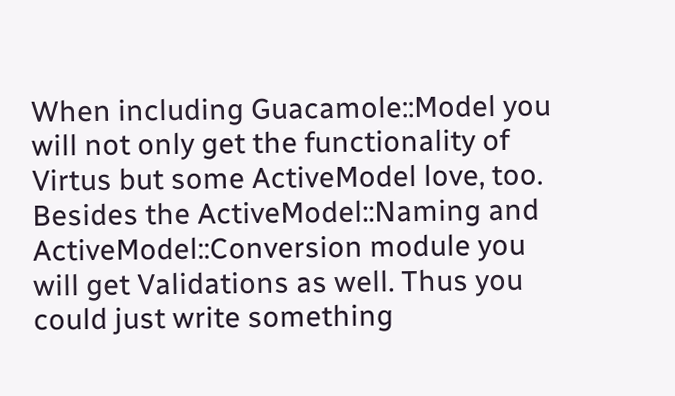When including Guacamole::Model you will not only get the functionality of Virtus but some ActiveModel love, too. Besides the ActiveModel::Naming and ActiveModel::Conversion module you will get Validations as well. Thus you could just write something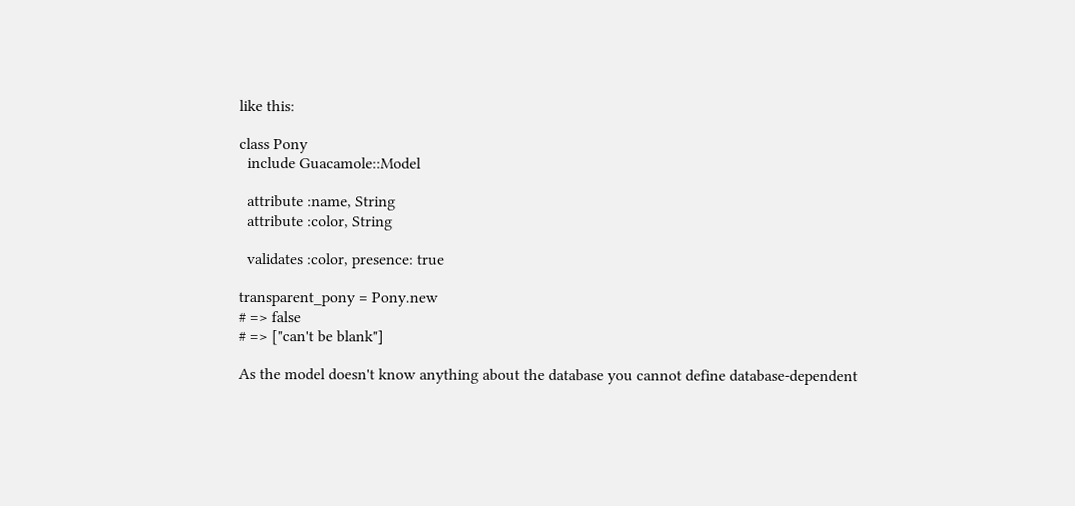like this:

class Pony
  include Guacamole::Model

  attribute :name, String
  attribute :color, String

  validates :color, presence: true

transparent_pony = Pony.new
# => false
# => ["can't be blank"]

As the model doesn't know anything about the database you cannot define database-dependent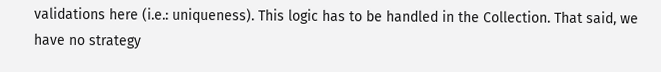validations here (i.e.: uniqueness). This logic has to be handled in the Collection. That said, we have no strategy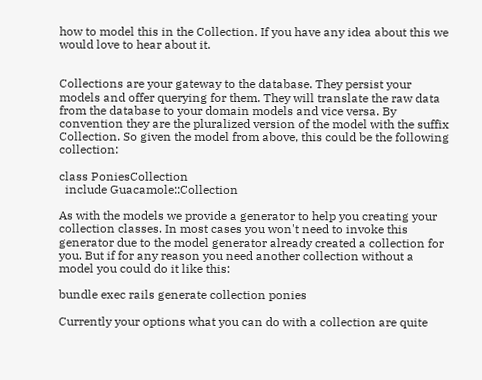how to model this in the Collection. If you have any idea about this we would love to hear about it.


Collections are your gateway to the database. They persist your models and offer querying for them. They will translate the raw data from the database to your domain models and vice versa. By convention they are the pluralized version of the model with the suffix Collection. So given the model from above, this could be the following collection:

class PoniesCollection
  include Guacamole::Collection

As with the models we provide a generator to help you creating your collection classes. In most cases you won't need to invoke this generator due to the model generator already created a collection for you. But if for any reason you need another collection without a model you could do it like this:

bundle exec rails generate collection ponies

Currently your options what you can do with a collection are quite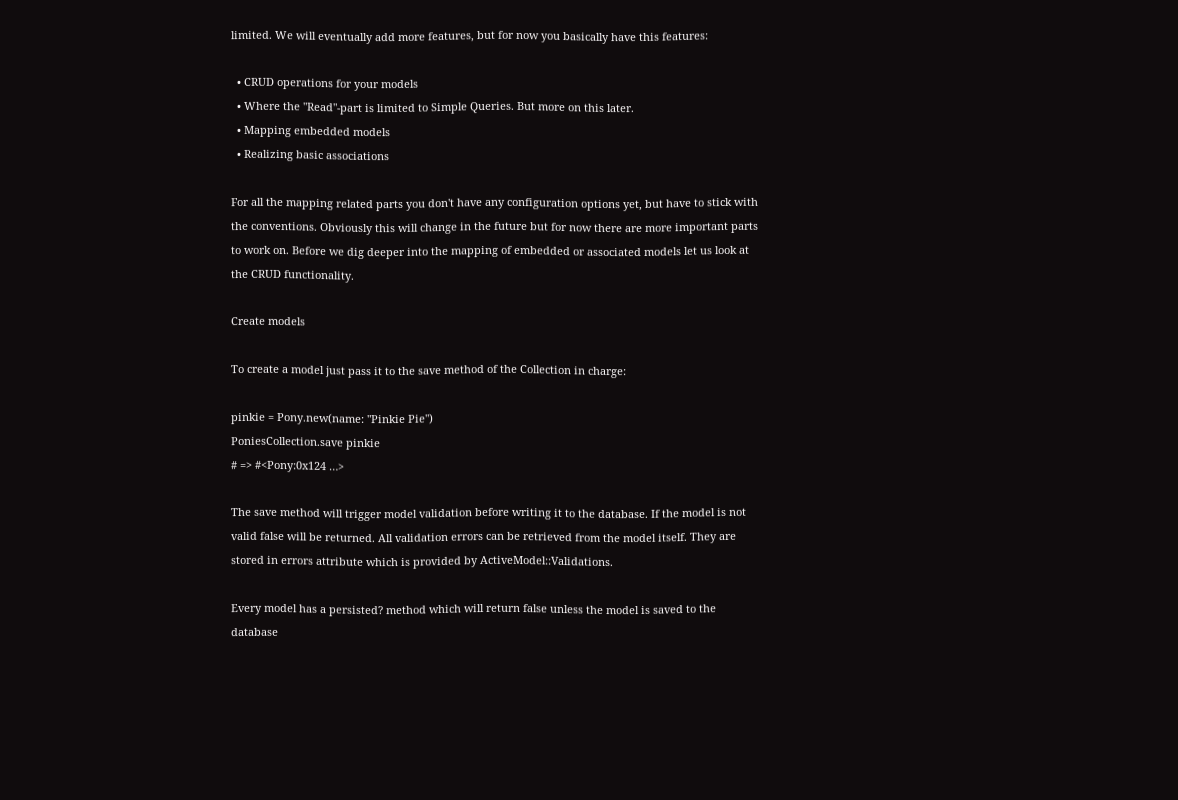limited. We will eventually add more features, but for now you basically have this features:

  • CRUD operations for your models
  • Where the "Read"-part is limited to Simple Queries. But more on this later.
  • Mapping embedded models
  • Realizing basic associations

For all the mapping related parts you don't have any configuration options yet, but have to stick with the conventions. Obviously this will change in the future but for now there are more important parts to work on. Before we dig deeper into the mapping of embedded or associated models let us look at the CRUD functionality.

Create models

To create a model just pass it to the save method of the Collection in charge:

pinkie = Pony.new(name: "Pinkie Pie")
PoniesCollection.save pinkie
# => #<Pony:0x124 …>

The save method will trigger model validation before writing it to the database. If the model is not valid false will be returned. All validation errors can be retrieved from the model itself. They are stored in errors attribute which is provided by ActiveModel::Validations.

Every model has a persisted? method which will return false unless the model is saved to the database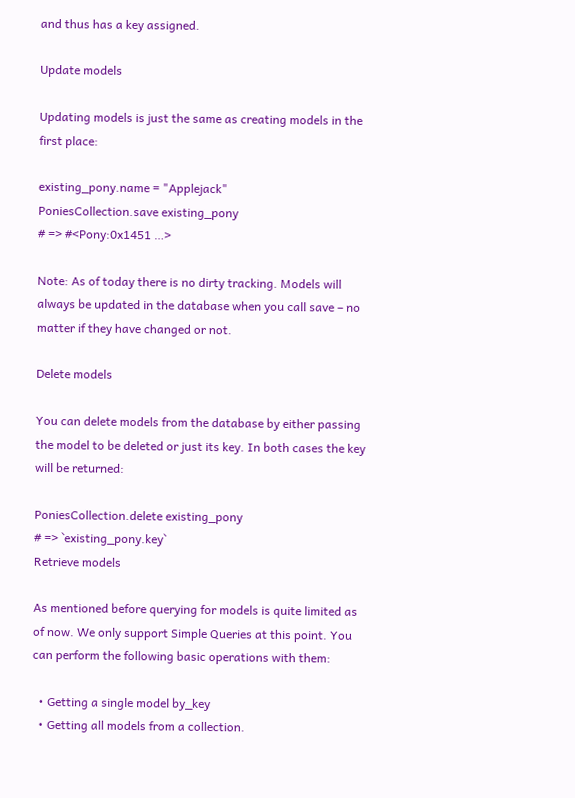and thus has a key assigned.

Update models

Updating models is just the same as creating models in the first place:

existing_pony.name = "Applejack"
PoniesCollection.save existing_pony
# => #<Pony:0x1451 …>

Note: As of today there is no dirty tracking. Models will always be updated in the database when you call save – no matter if they have changed or not.

Delete models

You can delete models from the database by either passing the model to be deleted or just its key. In both cases the key will be returned:

PoniesCollection.delete existing_pony
# => `existing_pony.key`
Retrieve models

As mentioned before querying for models is quite limited as of now. We only support Simple Queries at this point. You can perform the following basic operations with them:

  • Getting a single model by_key
  • Getting all models from a collection.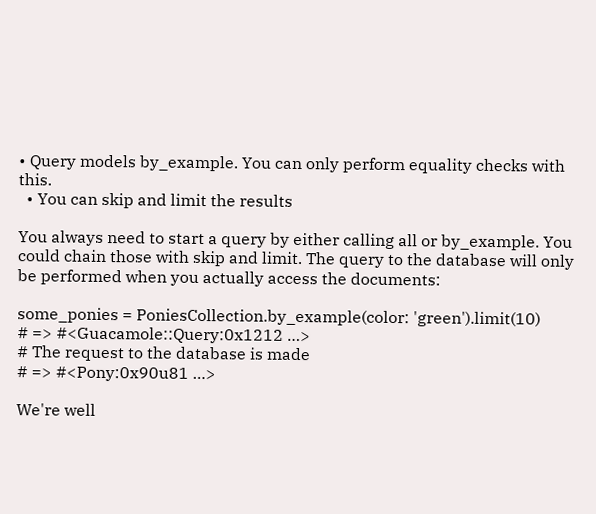• Query models by_example. You can only perform equality checks with this.
  • You can skip and limit the results

You always need to start a query by either calling all or by_example. You could chain those with skip and limit. The query to the database will only be performed when you actually access the documents:

some_ponies = PoniesCollection.by_example(color: 'green').limit(10)
# => #<Guacamole::Query:0x1212 …>
# The request to the database is made
# => #<Pony:0x90u81 …>

We're well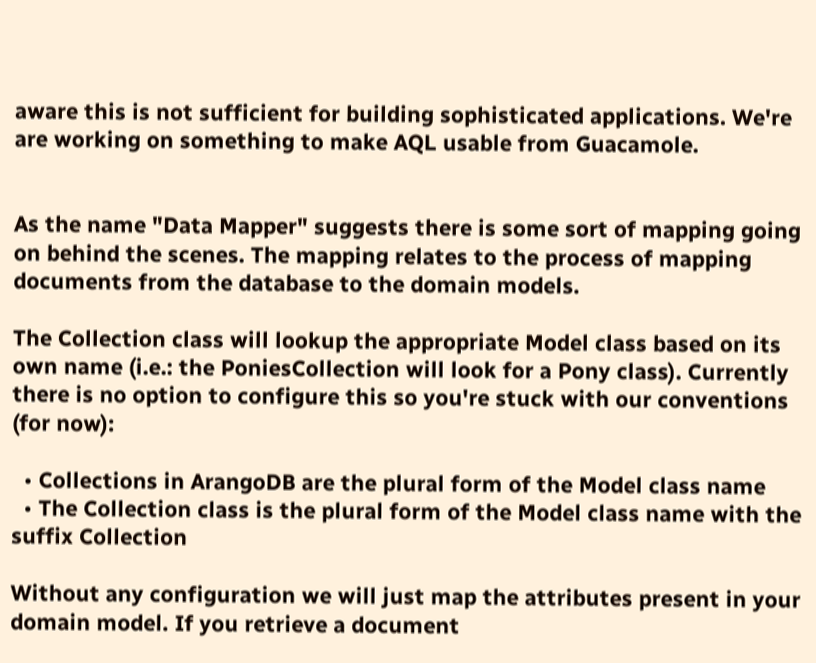aware this is not sufficient for building sophisticated applications. We're are working on something to make AQL usable from Guacamole.


As the name "Data Mapper" suggests there is some sort of mapping going on behind the scenes. The mapping relates to the process of mapping documents from the database to the domain models.

The Collection class will lookup the appropriate Model class based on its own name (i.e.: the PoniesCollection will look for a Pony class). Currently there is no option to configure this so you're stuck with our conventions (for now):

  • Collections in ArangoDB are the plural form of the Model class name
  • The Collection class is the plural form of the Model class name with the suffix Collection

Without any configuration we will just map the attributes present in your domain model. If you retrieve a document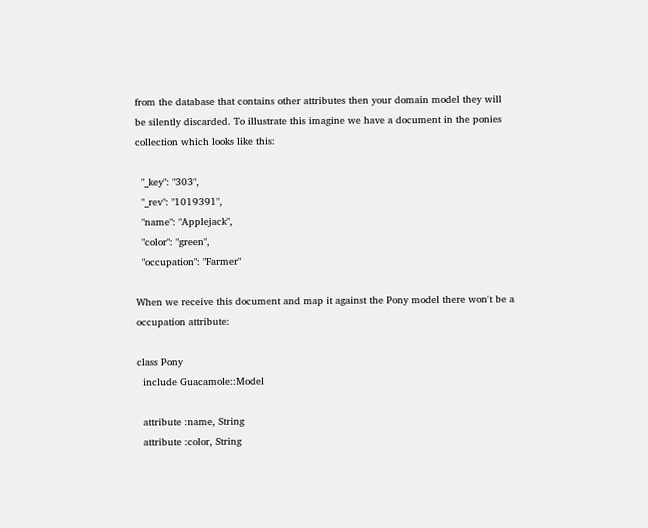from the database that contains other attributes then your domain model they will be silently discarded. To illustrate this imagine we have a document in the ponies collection which looks like this:

  "_key": "303",
  "_rev": "1019391",
  "name": "Applejack",
  "color": "green",
  "occupation": "Farmer"

When we receive this document and map it against the Pony model there won't be a occupation attribute:

class Pony
  include Guacamole::Model

  attribute :name, String
  attribute :color, String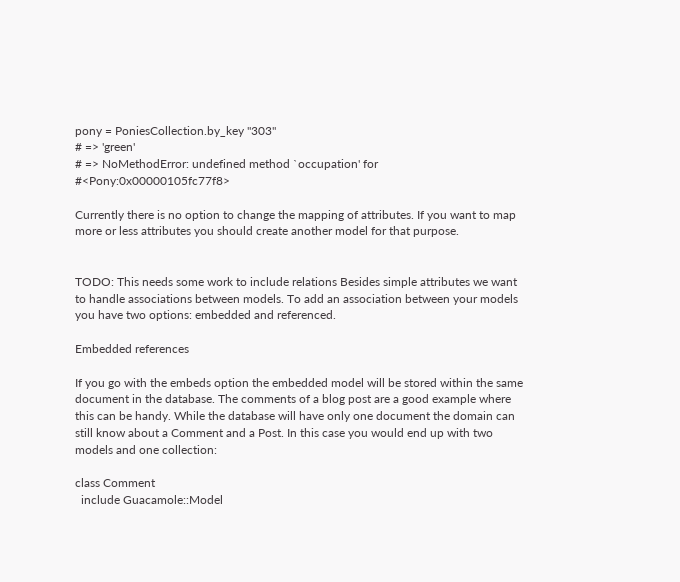pony = PoniesCollection.by_key "303"
# => 'green'
# => NoMethodError: undefined method `occupation' for #<Pony:0x00000105fc77f8>

Currently there is no option to change the mapping of attributes. If you want to map more or less attributes you should create another model for that purpose.


TODO: This needs some work to include relations Besides simple attributes we want to handle associations between models. To add an association between your models you have two options: embedded and referenced.

Embedded references

If you go with the embeds option the embedded model will be stored within the same document in the database. The comments of a blog post are a good example where this can be handy. While the database will have only one document the domain can still know about a Comment and a Post. In this case you would end up with two models and one collection:

class Comment
  include Guacamole::Model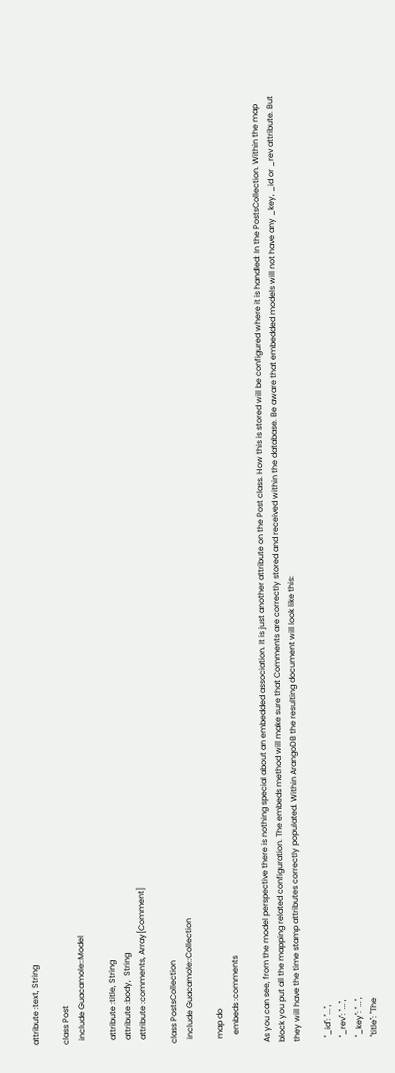attribute :text, String

class Post
  include Guacamole::Model

  attribute :title, String
  attribute :body,  String
  attribute :comments, Array[Comment]

class PostsCollection
  include Guacamole::Collection

  map do
    embeds :comments

As you can see, from the model perspective there is nothing special about an embedded association. It is just another attribute on the Post class. How this is stored will be configured where it is handled: In the PostsCollection. Within the map block you put all the mapping related configuration. The embeds method will make sure that Comments are correctly stored and received within the database. Be aware that embedded models will not have any _key, _id or _rev attribute. But they will have the time stamp attributes correctly populated. Within ArangoDB the resulting document will look like this:

  "_id": "...",
  "_rev": "...",
  "_key": "...",
  "title": "The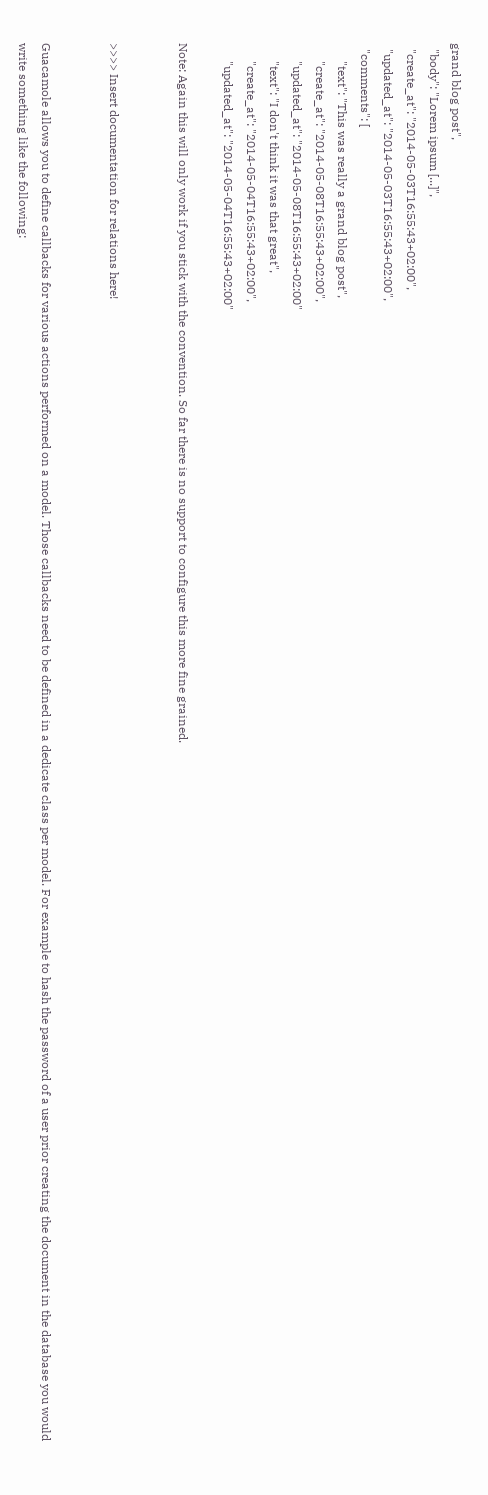grand blog post",
  "body": "Lorem ipsum [...]",
  "create_at": "2014-05-03T16:55:43+02:00",
  "updated_at": "2014-05-03T16:55:43+02:00",
  "comments": [
      "text": "This was really a grand blog post",
      "create_at": "2014-05-08T16:55:43+02:00",
      "updated_at": "2014-05-08T16:55:43+02:00"
      "text": "I don't think it was that great",
      "create_at": "2014-05-04T16:55:43+02:00",
      "updated_at": "2014-05-04T16:55:43+02:00"

Note: Again this will only work if you stick with the convention. So far there is no support to configure this more fine grained.


>>>> Insert documentation for relations here!


Guacamole allows you to define callbacks for various actions performed on a model. Those callbacks need to be defined in a dedicate class per model. For example to hash the password of a user prior creating the document in the database you would write something like the following: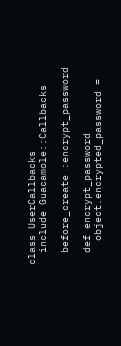class UserCallbacks
  include Guacamole::Callbacks

  before_create :encrypt_password

  def encrypt_password
    object.encrypted_password =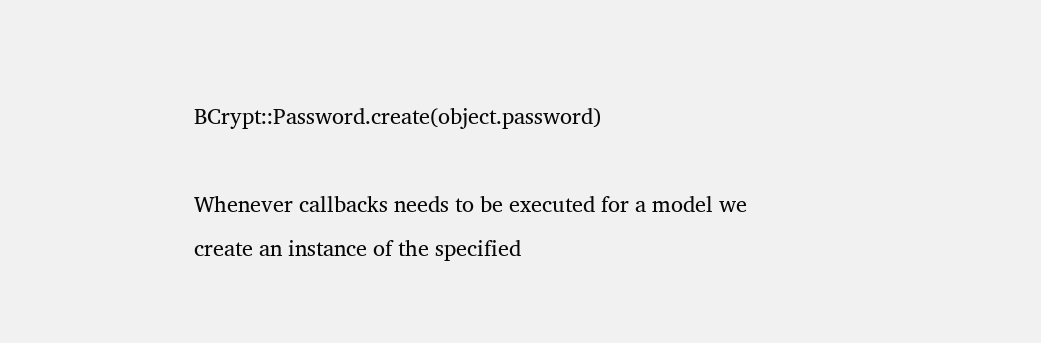BCrypt::Password.create(object.password)

Whenever callbacks needs to be executed for a model we create an instance of the specified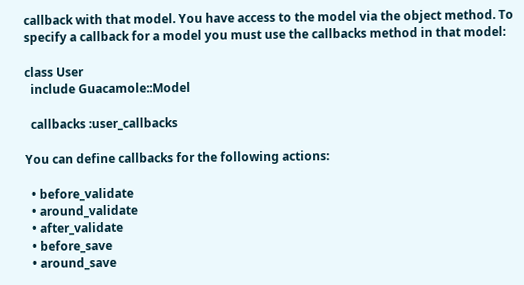callback with that model. You have access to the model via the object method. To specify a callback for a model you must use the callbacks method in that model:

class User
  include Guacamole::Model

  callbacks :user_callbacks

You can define callbacks for the following actions:

  • before_validate
  • around_validate
  • after_validate
  • before_save
  • around_save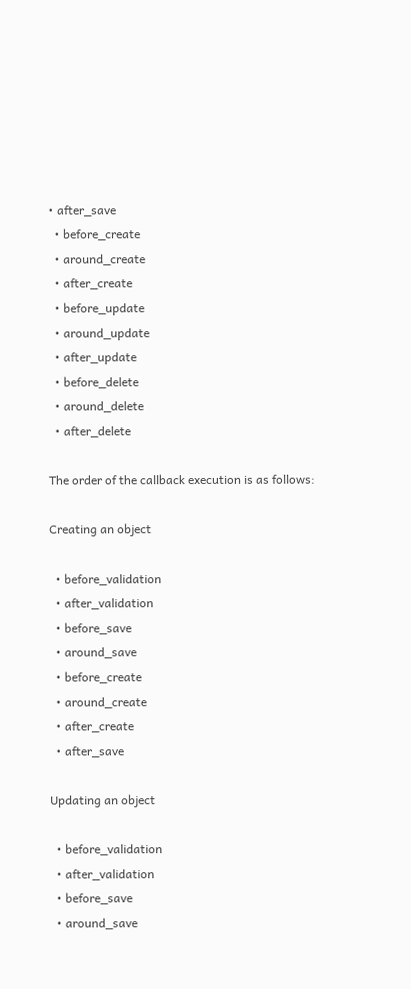• after_save
  • before_create
  • around_create
  • after_create
  • before_update
  • around_update
  • after_update
  • before_delete
  • around_delete
  • after_delete

The order of the callback execution is as follows:

Creating an object

  • before_validation
  • after_validation
  • before_save
  • around_save
  • before_create
  • around_create
  • after_create
  • after_save

Updating an object

  • before_validation
  • after_validation
  • before_save
  • around_save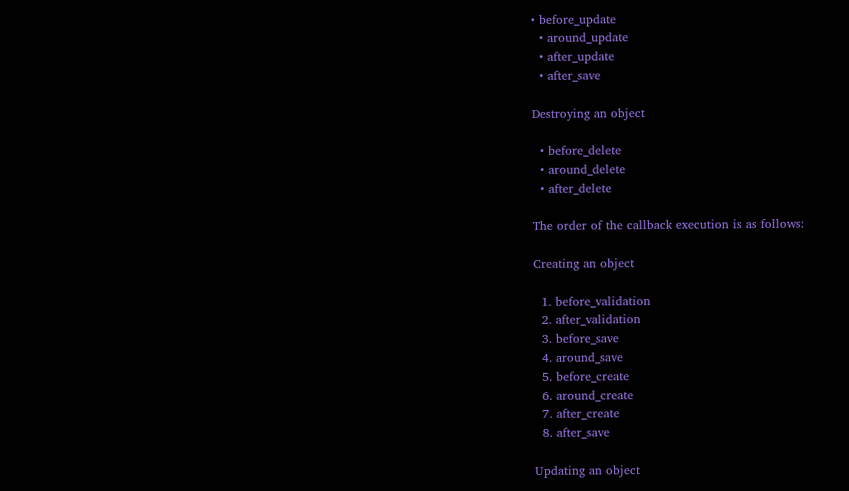• before_update
  • around_update
  • after_update
  • after_save

Destroying an object

  • before_delete
  • around_delete
  • after_delete

The order of the callback execution is as follows:

Creating an object

  1. before_validation
  2. after_validation
  3. before_save
  4. around_save
  5. before_create
  6. around_create
  7. after_create
  8. after_save

Updating an object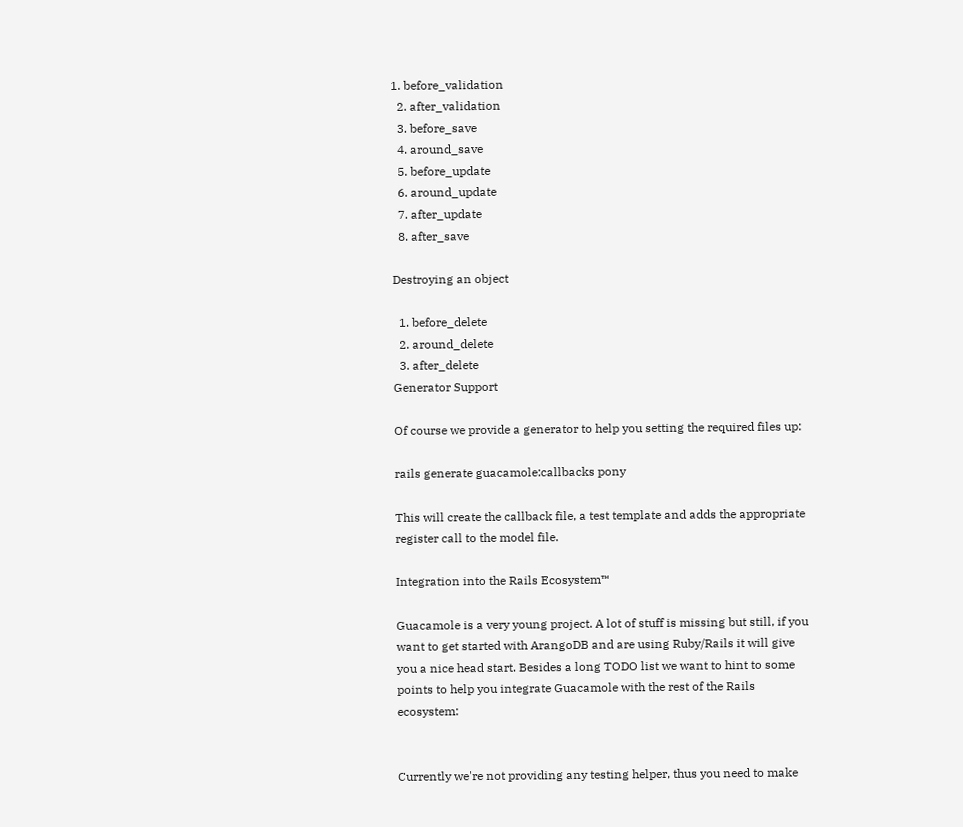1. before_validation
  2. after_validation
  3. before_save
  4. around_save
  5. before_update
  6. around_update
  7. after_update
  8. after_save

Destroying an object

  1. before_delete
  2. around_delete
  3. after_delete
Generator Support

Of course we provide a generator to help you setting the required files up:

rails generate guacamole:callbacks pony

This will create the callback file, a test template and adds the appropriate register call to the model file.

Integration into the Rails Ecosystem™

Guacamole is a very young project. A lot of stuff is missing but still, if you want to get started with ArangoDB and are using Ruby/Rails it will give you a nice head start. Besides a long TODO list we want to hint to some points to help you integrate Guacamole with the rest of the Rails ecosystem:


Currently we're not providing any testing helper, thus you need to make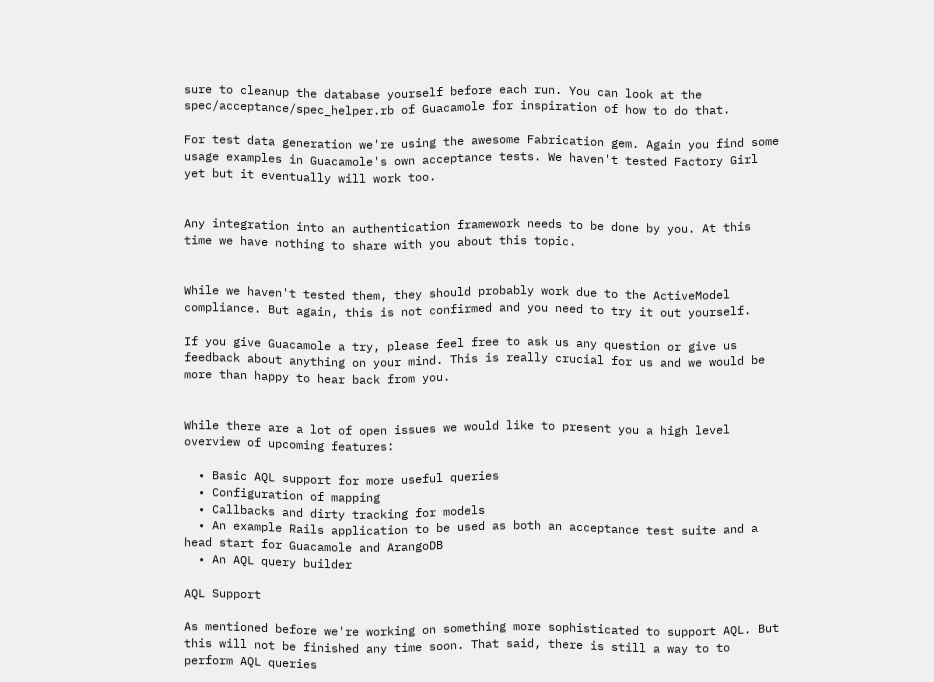sure to cleanup the database yourself before each run. You can look at the spec/acceptance/spec_helper.rb of Guacamole for inspiration of how to do that.

For test data generation we're using the awesome Fabrication gem. Again you find some usage examples in Guacamole's own acceptance tests. We haven't tested Factory Girl yet but it eventually will work too.


Any integration into an authentication framework needs to be done by you. At this time we have nothing to share with you about this topic.


While we haven't tested them, they should probably work due to the ActiveModel compliance. But again, this is not confirmed and you need to try it out yourself.

If you give Guacamole a try, please feel free to ask us any question or give us feedback about anything on your mind. This is really crucial for us and we would be more than happy to hear back from you.


While there are a lot of open issues we would like to present you a high level overview of upcoming features:

  • Basic AQL support for more useful queries
  • Configuration of mapping
  • Callbacks and dirty tracking for models
  • An example Rails application to be used as both an acceptance test suite and a head start for Guacamole and ArangoDB
  • An AQL query builder

AQL Support

As mentioned before we're working on something more sophisticated to support AQL. But this will not be finished any time soon. That said, there is still a way to to perform AQL queries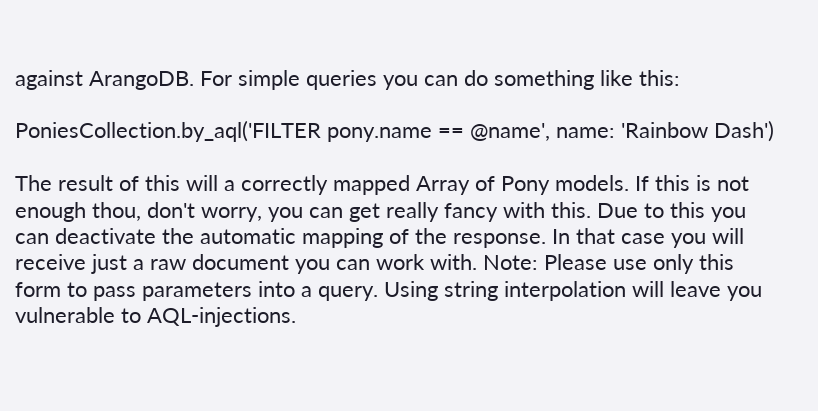against ArangoDB. For simple queries you can do something like this:

PoniesCollection.by_aql('FILTER pony.name == @name', name: 'Rainbow Dash')

The result of this will a correctly mapped Array of Pony models. If this is not enough thou, don't worry, you can get really fancy with this. Due to this you can deactivate the automatic mapping of the response. In that case you will receive just a raw document you can work with. Note: Please use only this form to pass parameters into a query. Using string interpolation will leave you vulnerable to AQL-injections.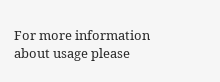For more information about usage please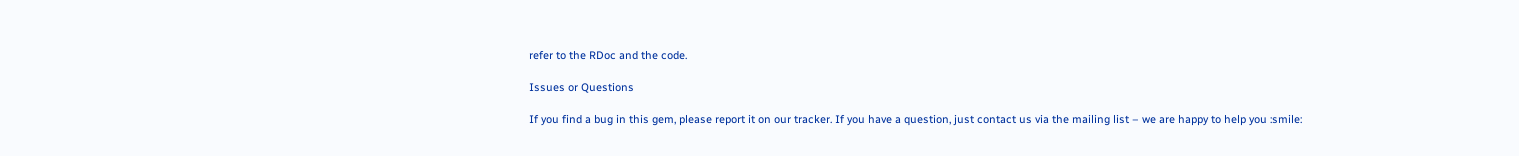refer to the RDoc and the code.

Issues or Questions

If you find a bug in this gem, please report it on our tracker. If you have a question, just contact us via the mailing list – we are happy to help you :smile: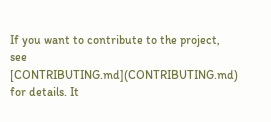If you want to contribute to the project, see [CONTRIBUTING.md](CONTRIBUTING.md) for details. It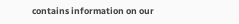contains information on our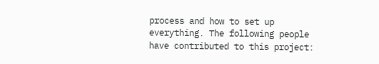process and how to set up everything. The following people have contributed to this project: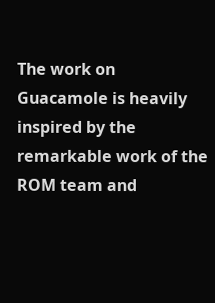The work on Guacamole is heavily inspired by the remarkable work of the ROM team and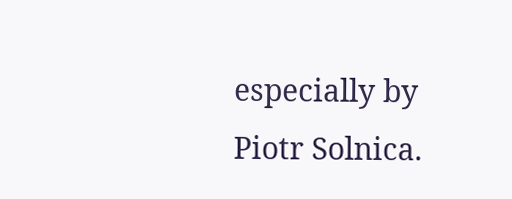especially by Piotr Solnica.